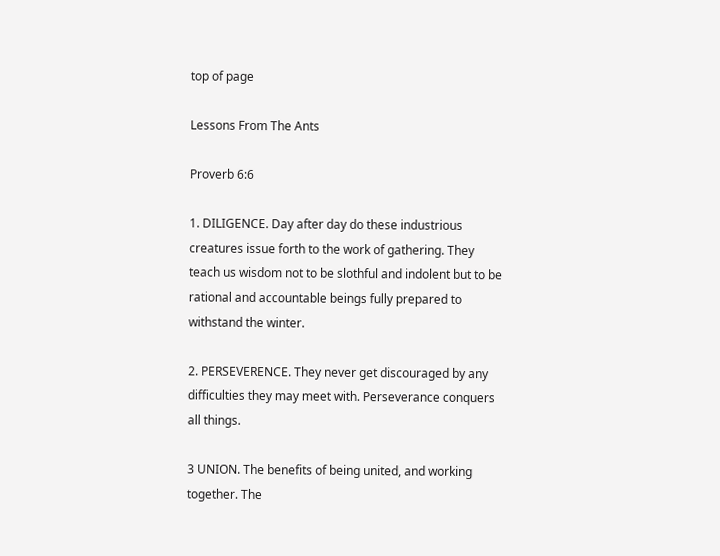top of page

Lessons From The Ants

Proverb 6:6

1. DILIGENCE. Day after day do these industrious creatures issue forth to the work of gathering. They teach us wisdom not to be slothful and indolent but to be rational and accountable beings fully prepared to withstand the winter.

2. PERSEVERENCE. They never get discouraged by any difficulties they may meet with. Perseverance conquers all things.

3 UNION. The benefits of being united, and working together. The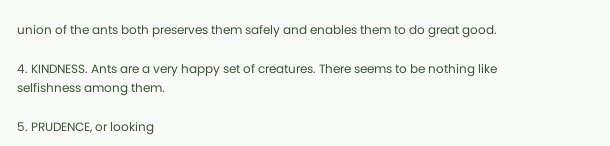union of the ants both preserves them safely and enables them to do great good.

4. KINDNESS. Ants are a very happy set of creatures. There seems to be nothing like selfishness among them.

5. PRUDENCE, or looking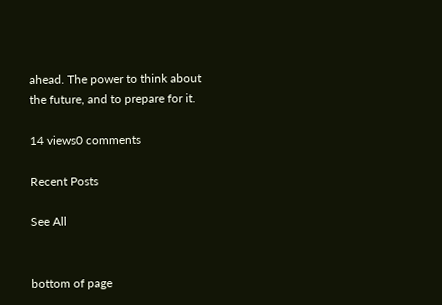ahead. The power to think about the future, and to prepare for it.

14 views0 comments

Recent Posts

See All


bottom of page